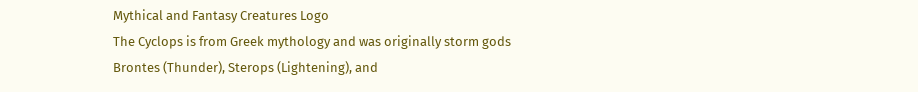Mythical and Fantasy Creatures Logo
The Cyclops is from Greek mythology and was originally storm gods Brontes (Thunder), Sterops (Lightening), and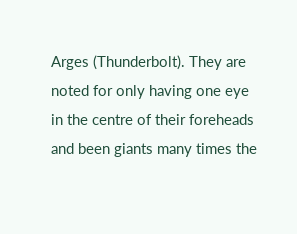Arges (Thunderbolt). They are noted for only having one eye in the centre of their foreheads and been giants many times the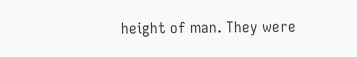height of man. They were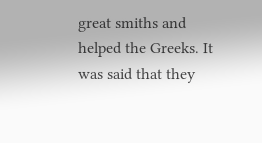great smiths and helped the Greeks. It was said that they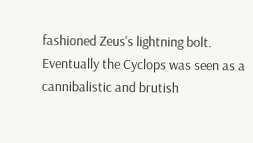fashioned Zeus's lightning bolt. Eventually the Cyclops was seen as a cannibalistic and brutish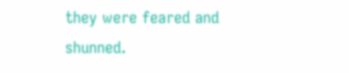they were feared and shunned.